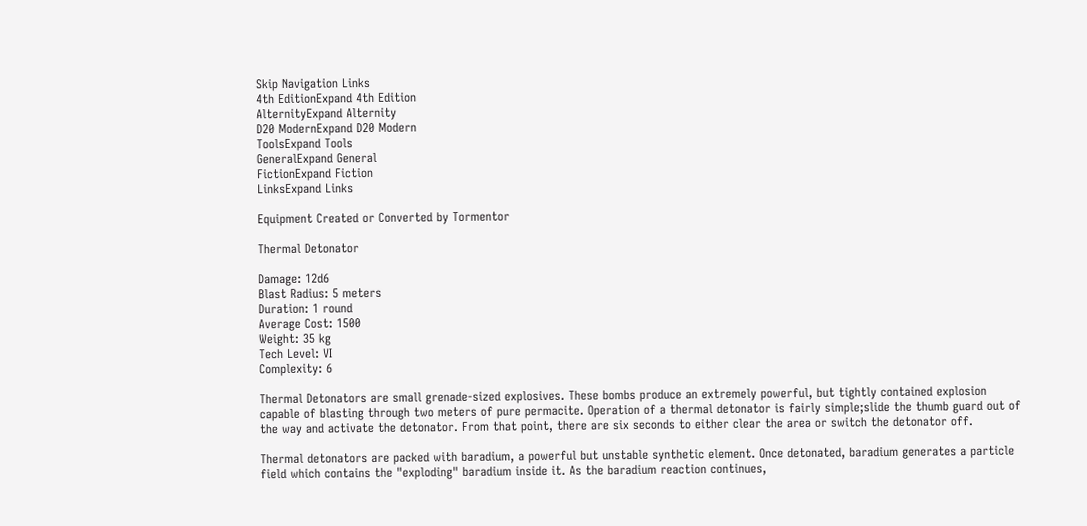Skip Navigation Links
4th EditionExpand 4th Edition
AlternityExpand Alternity
D20 ModernExpand D20 Modern
ToolsExpand Tools
GeneralExpand General
FictionExpand Fiction
LinksExpand Links

Equipment Created or Converted by Tormentor

Thermal Detonator

Damage: 12d6
Blast Radius: 5 meters
Duration: 1 round
Average Cost: 1500
Weight: 35 kg
Tech Level: VI
Complexity: 6

Thermal Detonators are small grenade-sized explosives. These bombs produce an extremely powerful, but tightly contained explosion capable of blasting through two meters of pure permacite. Operation of a thermal detonator is fairly simple;slide the thumb guard out of the way and activate the detonator. From that point, there are six seconds to either clear the area or switch the detonator off.

Thermal detonators are packed with baradium, a powerful but unstable synthetic element. Once detonated, baradium generates a particle field which contains the "exploding" baradium inside it. As the baradium reaction continues,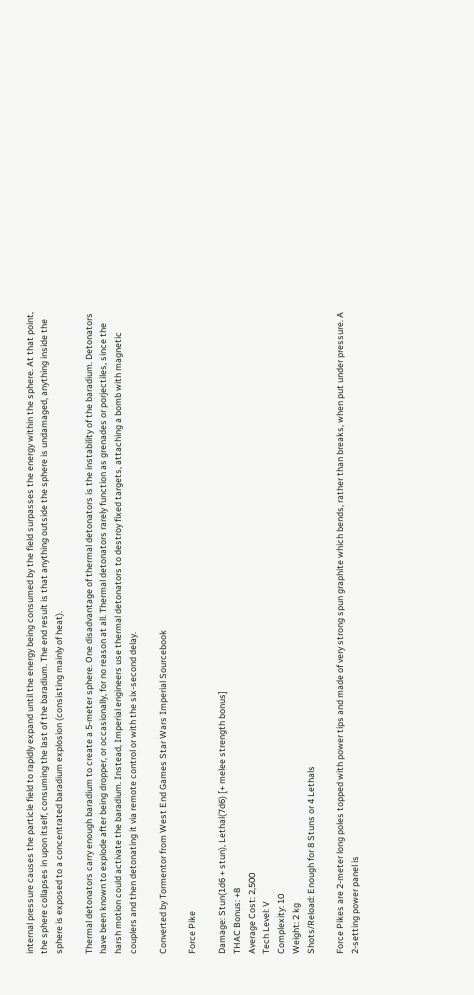internal pressure causes the particle field to rapidly expand until the energy being consumed by the field surpasses the energy within the sphere. At that point, the sphere collapses in upon itself, consuming the last of the baradium. The end result is that anything outside the sphere is undamaged, anything inside the sphere is exposed to a concentrated baradium explosion (consisting mainly of heat).

Thermal detonators carry enough baradium to create a 5-meter sphere. One disadvantage of thermal detonators is the instability of the baradium. Detonators have been known to explode after being dropper, or occasionally, for no reason at all. Thermal detonators rarely function as grenades or porjectiles, since the harsh motion could activate the baradium. Instead, Imperial engineers use thermal detonators to destroy fixed targets, attaching a bomb with magnetic couplers and then detonating it via remote control or with the six-second delay.

Converted by Tormentor from West End Games Star Wars Imperial Sourcebook

Force Pike

Damage: Stun(1d6 + stun), Lethal(7d6) [+ melee strength bonus]
THAC Bonus: +8
Average Cost: 2,500
Tech Level: V
Complexity: 10
Weight: 2 kg
Shots/Reload: Enough for 8 Stuns or 4 Lethals

Force Pikes are 2-meter long poles topped with power tips and made of very strong spun graphite which bends, rather than breaks, when put under pressure. A 2-setting power panel is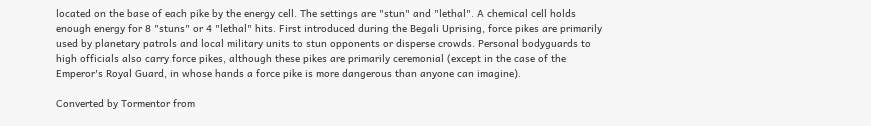located on the base of each pike by the energy cell. The settings are "stun" and "lethal". A chemical cell holds enough energy for 8 "stuns" or 4 "lethal" hits. First introduced during the Begali Uprising, force pikes are primarily used by planetary patrols and local military units to stun opponents or disperse crowds. Personal bodyguards to high officials also carry force pikes, although these pikes are primarily ceremonial (except in the case of the Emperor's Royal Guard, in whose hands a force pike is more dangerous than anyone can imagine).

Converted by Tormentor from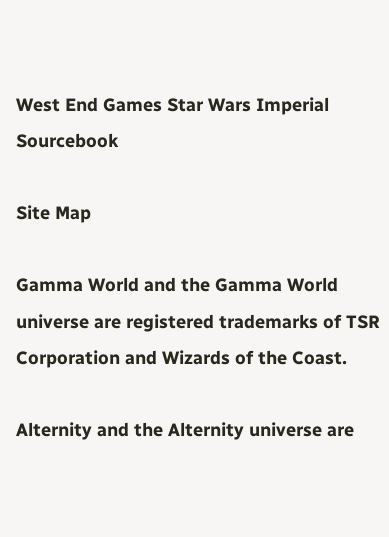West End Games Star Wars Imperial Sourcebook

Site Map

Gamma World and the Gamma World universe are registered trademarks of TSR Corporation and Wizards of the Coast.

Alternity and the Alternity universe are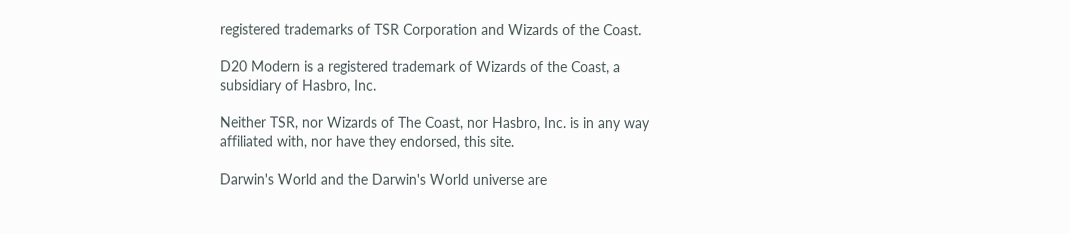registered trademarks of TSR Corporation and Wizards of the Coast.

D20 Modern is a registered trademark of Wizards of the Coast, a subsidiary of Hasbro, Inc.

Neither TSR, nor Wizards of The Coast, nor Hasbro, Inc. is in any way affiliated with, nor have they endorsed, this site.

Darwin's World and the Darwin's World universe are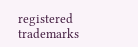registered trademarks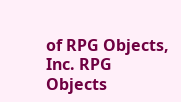of RPG Objects, Inc. RPG Objects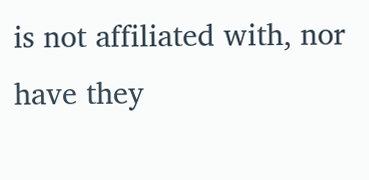is not affiliated with, nor have they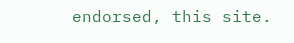endorsed, this site.